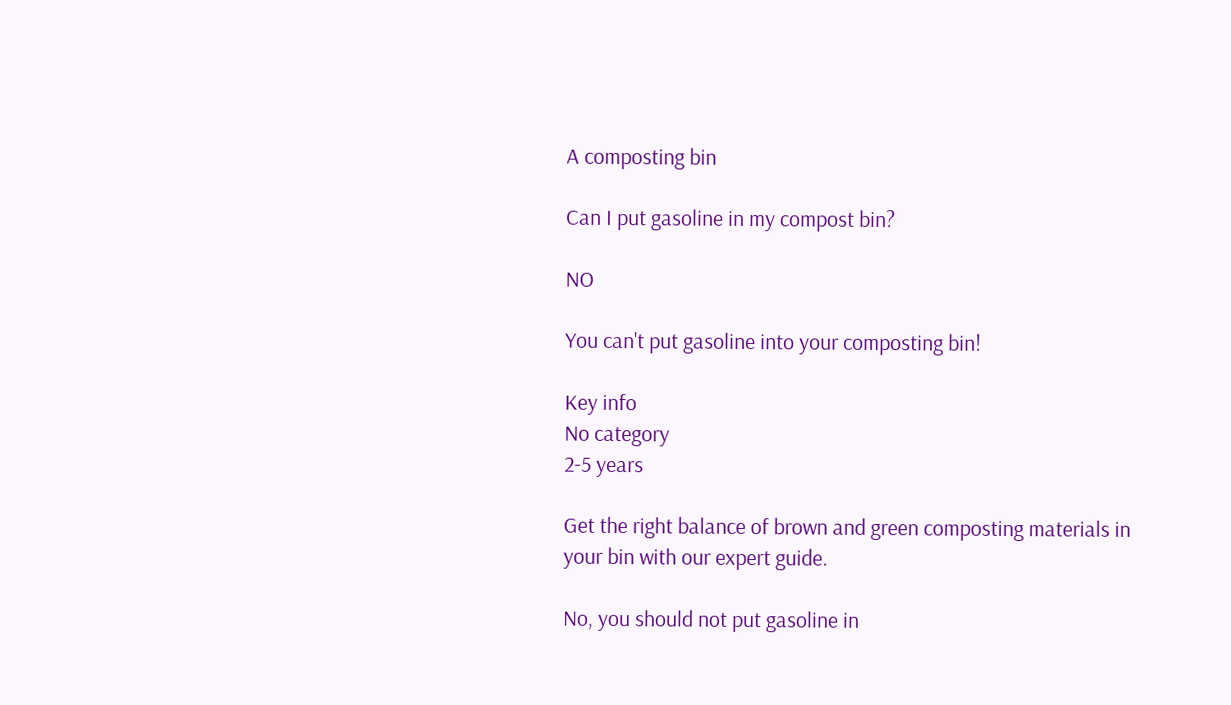A composting bin

Can I put gasoline in my compost bin?

NO

You can't put gasoline into your composting bin!

Key info
No category
2-5 years

Get the right balance of brown and green composting materials in your bin with our expert guide.

No, you should not put gasoline in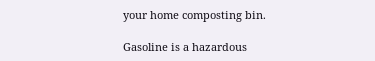your home composting bin.

Gasoline is a hazardous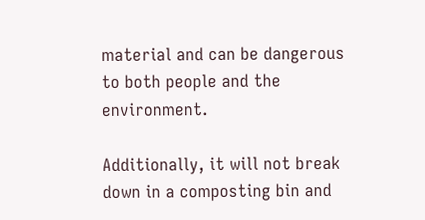material and can be dangerous to both people and the environment.

Additionally, it will not break down in a composting bin and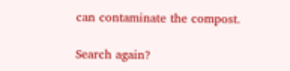can contaminate the compost.

Search again?